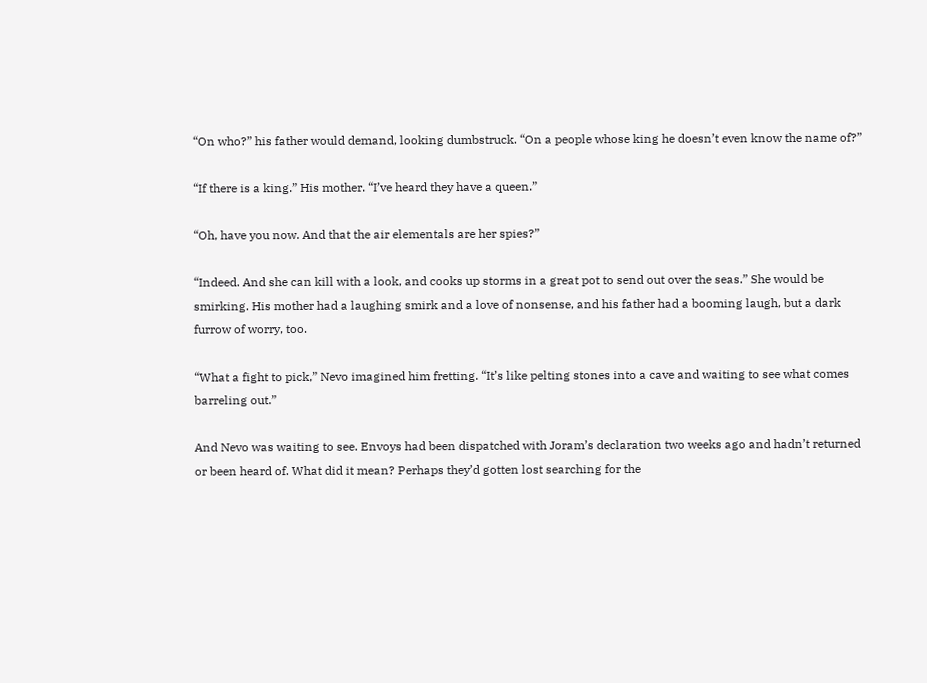“On who?” his father would demand, looking dumbstruck. “On a people whose king he doesn’t even know the name of?”

“If there is a king.” His mother. “I’ve heard they have a queen.”

“Oh, have you now. And that the air elementals are her spies?”

“Indeed. And she can kill with a look, and cooks up storms in a great pot to send out over the seas.” She would be smirking. His mother had a laughing smirk and a love of nonsense, and his father had a booming laugh, but a dark furrow of worry, too.

“What a fight to pick,” Nevo imagined him fretting. “It’s like pelting stones into a cave and waiting to see what comes barreling out.”

And Nevo was waiting to see. Envoys had been dispatched with Joram’s declaration two weeks ago and hadn’t returned or been heard of. What did it mean? Perhaps they’d gotten lost searching for the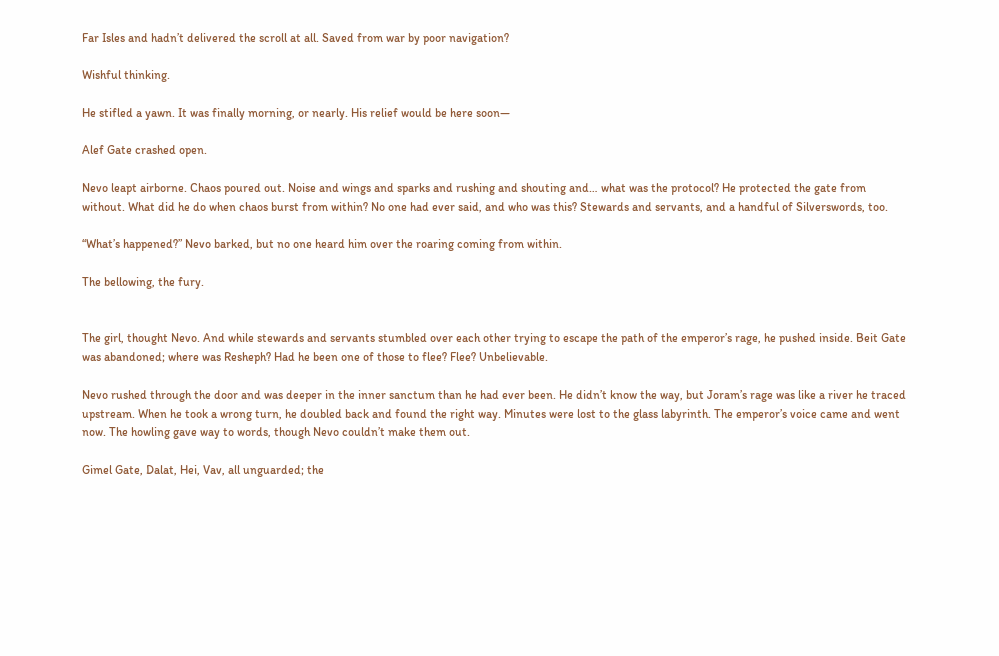Far Isles and hadn’t delivered the scroll at all. Saved from war by poor navigation?

Wishful thinking.

He stifled a yawn. It was finally morning, or nearly. His relief would be here soon—

Alef Gate crashed open.

Nevo leapt airborne. Chaos poured out. Noise and wings and sparks and rushing and shouting and… what was the protocol? He protected the gate from without. What did he do when chaos burst from within? No one had ever said, and who was this? Stewards and servants, and a handful of Silverswords, too.

“What’s happened?” Nevo barked, but no one heard him over the roaring coming from within.

The bellowing, the fury.


The girl, thought Nevo. And while stewards and servants stumbled over each other trying to escape the path of the emperor’s rage, he pushed inside. Beit Gate was abandoned; where was Resheph? Had he been one of those to flee? Flee? Unbelievable.

Nevo rushed through the door and was deeper in the inner sanctum than he had ever been. He didn’t know the way, but Joram’s rage was like a river he traced upstream. When he took a wrong turn, he doubled back and found the right way. Minutes were lost to the glass labyrinth. The emperor’s voice came and went now. The howling gave way to words, though Nevo couldn’t make them out.

Gimel Gate, Dalat, Hei, Vav, all unguarded; the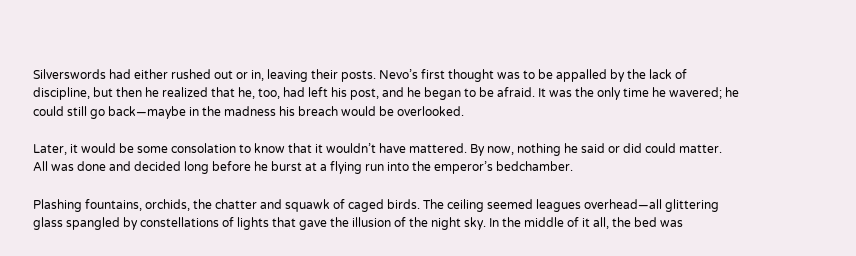Silverswords had either rushed out or in, leaving their posts. Nevo’s first thought was to be appalled by the lack of discipline, but then he realized that he, too, had left his post, and he began to be afraid. It was the only time he wavered; he could still go back—maybe in the madness his breach would be overlooked.

Later, it would be some consolation to know that it wouldn’t have mattered. By now, nothing he said or did could matter. All was done and decided long before he burst at a flying run into the emperor’s bedchamber.

Plashing fountains, orchids, the chatter and squawk of caged birds. The ceiling seemed leagues overhead—all glittering glass spangled by constellations of lights that gave the illusion of the night sky. In the middle of it all, the bed was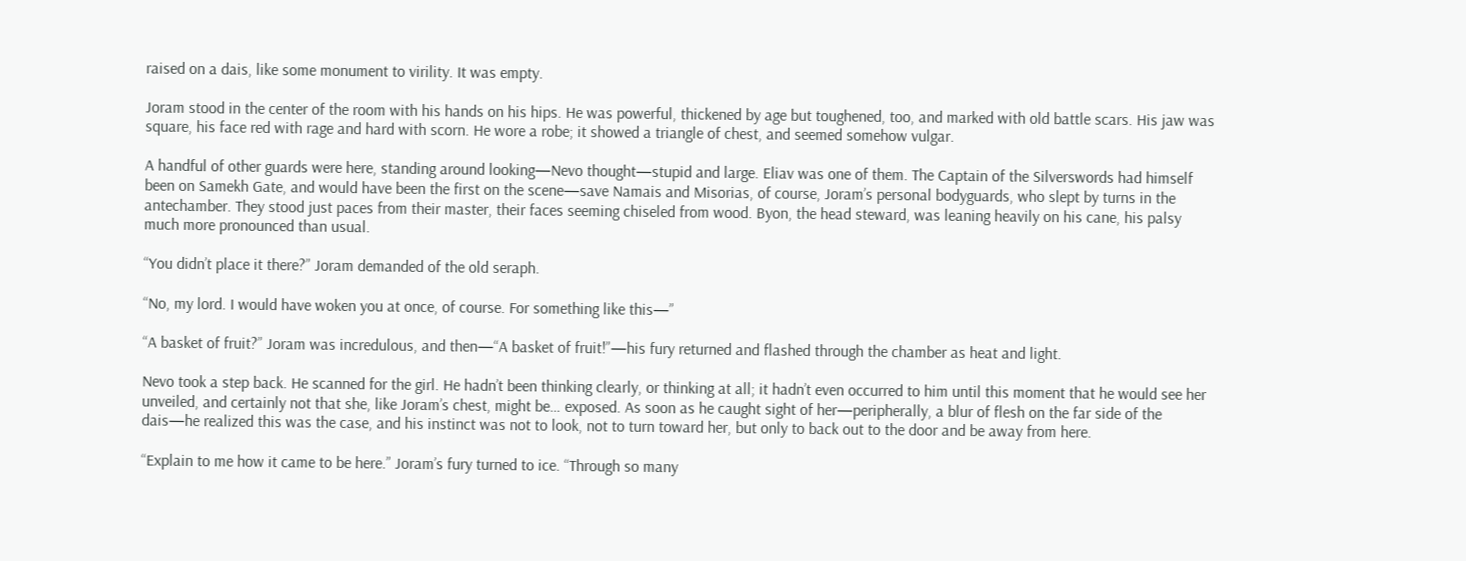raised on a dais, like some monument to virility. It was empty.

Joram stood in the center of the room with his hands on his hips. He was powerful, thickened by age but toughened, too, and marked with old battle scars. His jaw was square, his face red with rage and hard with scorn. He wore a robe; it showed a triangle of chest, and seemed somehow vulgar.

A handful of other guards were here, standing around looking—Nevo thought—stupid and large. Eliav was one of them. The Captain of the Silverswords had himself been on Samekh Gate, and would have been the first on the scene—save Namais and Misorias, of course, Joram’s personal bodyguards, who slept by turns in the antechamber. They stood just paces from their master, their faces seeming chiseled from wood. Byon, the head steward, was leaning heavily on his cane, his palsy much more pronounced than usual.

“You didn’t place it there?” Joram demanded of the old seraph.

“No, my lord. I would have woken you at once, of course. For something like this—”

“A basket of fruit?” Joram was incredulous, and then—“A basket of fruit!”—his fury returned and flashed through the chamber as heat and light.

Nevo took a step back. He scanned for the girl. He hadn’t been thinking clearly, or thinking at all; it hadn’t even occurred to him until this moment that he would see her unveiled, and certainly not that she, like Joram’s chest, might be… exposed. As soon as he caught sight of her—peripherally, a blur of flesh on the far side of the dais—he realized this was the case, and his instinct was not to look, not to turn toward her, but only to back out to the door and be away from here.

“Explain to me how it came to be here.” Joram’s fury turned to ice. “Through so many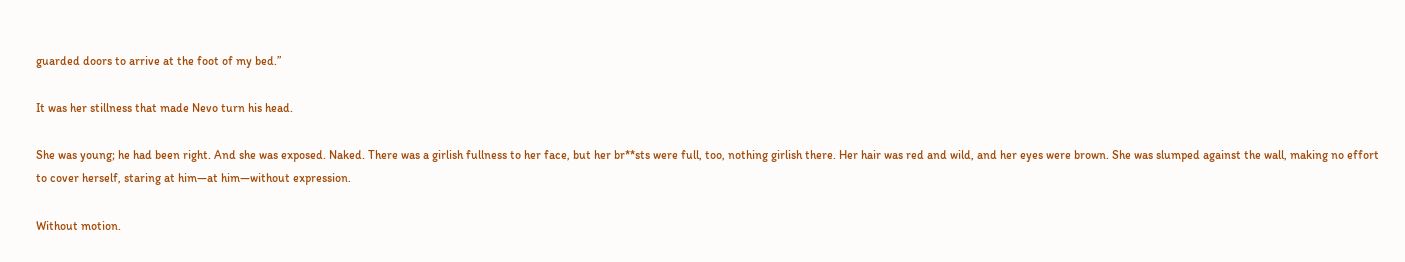guarded doors to arrive at the foot of my bed.”

It was her stillness that made Nevo turn his head.

She was young; he had been right. And she was exposed. Naked. There was a girlish fullness to her face, but her br**sts were full, too, nothing girlish there. Her hair was red and wild, and her eyes were brown. She was slumped against the wall, making no effort to cover herself, staring at him—at him—without expression.

Without motion.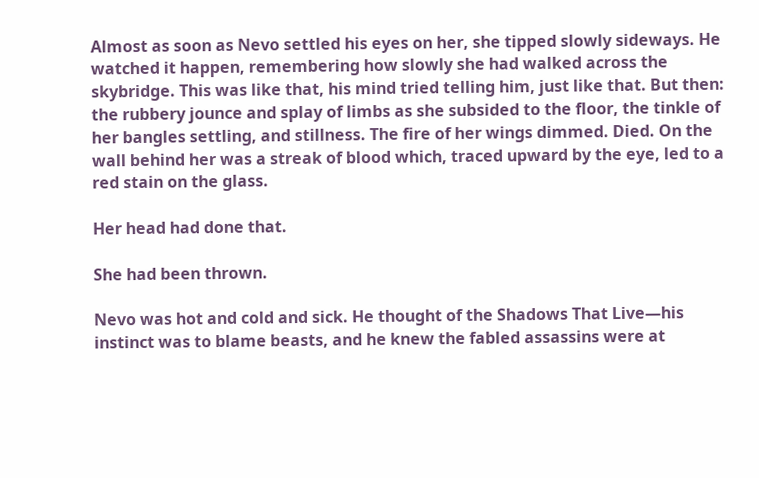Almost as soon as Nevo settled his eyes on her, she tipped slowly sideways. He watched it happen, remembering how slowly she had walked across the skybridge. This was like that, his mind tried telling him, just like that. But then: the rubbery jounce and splay of limbs as she subsided to the floor, the tinkle of her bangles settling, and stillness. The fire of her wings dimmed. Died. On the wall behind her was a streak of blood which, traced upward by the eye, led to a red stain on the glass.

Her head had done that.

She had been thrown.

Nevo was hot and cold and sick. He thought of the Shadows That Live—his instinct was to blame beasts, and he knew the fabled assassins were at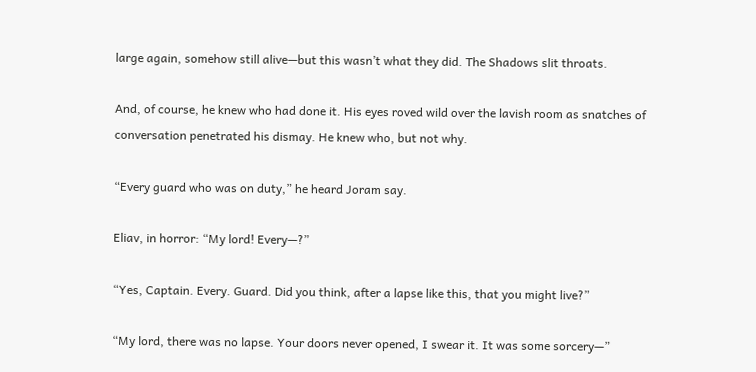large again, somehow still alive—but this wasn’t what they did. The Shadows slit throats.

And, of course, he knew who had done it. His eyes roved wild over the lavish room as snatches of conversation penetrated his dismay. He knew who, but not why.

“Every guard who was on duty,” he heard Joram say.

Eliav, in horror: “My lord! Every—?”

“Yes, Captain. Every. Guard. Did you think, after a lapse like this, that you might live?”

“My lord, there was no lapse. Your doors never opened, I swear it. It was some sorcery—”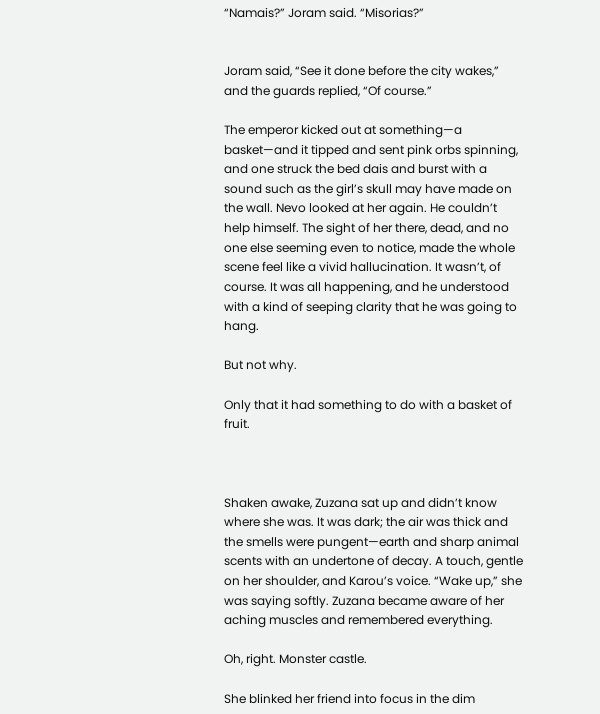“Namais?” Joram said. “Misorias?”


Joram said, “See it done before the city wakes,” and the guards replied, “Of course.”

The emperor kicked out at something—a basket—and it tipped and sent pink orbs spinning, and one struck the bed dais and burst with a sound such as the girl’s skull may have made on the wall. Nevo looked at her again. He couldn’t help himself. The sight of her there, dead, and no one else seeming even to notice, made the whole scene feel like a vivid hallucination. It wasn’t, of course. It was all happening, and he understood with a kind of seeping clarity that he was going to hang.

But not why.

Only that it had something to do with a basket of fruit.



Shaken awake, Zuzana sat up and didn’t know where she was. It was dark; the air was thick and the smells were pungent—earth and sharp animal scents with an undertone of decay. A touch, gentle on her shoulder, and Karou’s voice. “Wake up,” she was saying softly. Zuzana became aware of her aching muscles and remembered everything.

Oh, right. Monster castle.

She blinked her friend into focus in the dim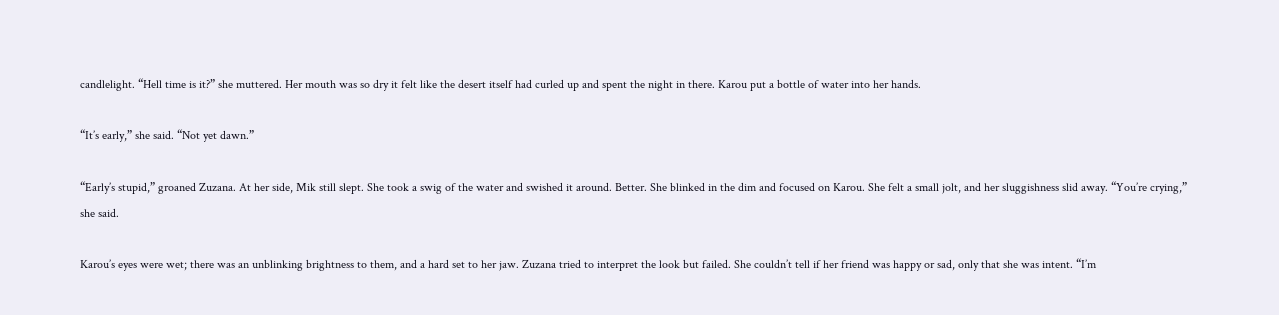candlelight. “Hell time is it?” she muttered. Her mouth was so dry it felt like the desert itself had curled up and spent the night in there. Karou put a bottle of water into her hands.

“It’s early,” she said. “Not yet dawn.”

“Early’s stupid,” groaned Zuzana. At her side, Mik still slept. She took a swig of the water and swished it around. Better. She blinked in the dim and focused on Karou. She felt a small jolt, and her sluggishness slid away. “You’re crying,” she said.

Karou’s eyes were wet; there was an unblinking brightness to them, and a hard set to her jaw. Zuzana tried to interpret the look but failed. She couldn’t tell if her friend was happy or sad, only that she was intent. “I’m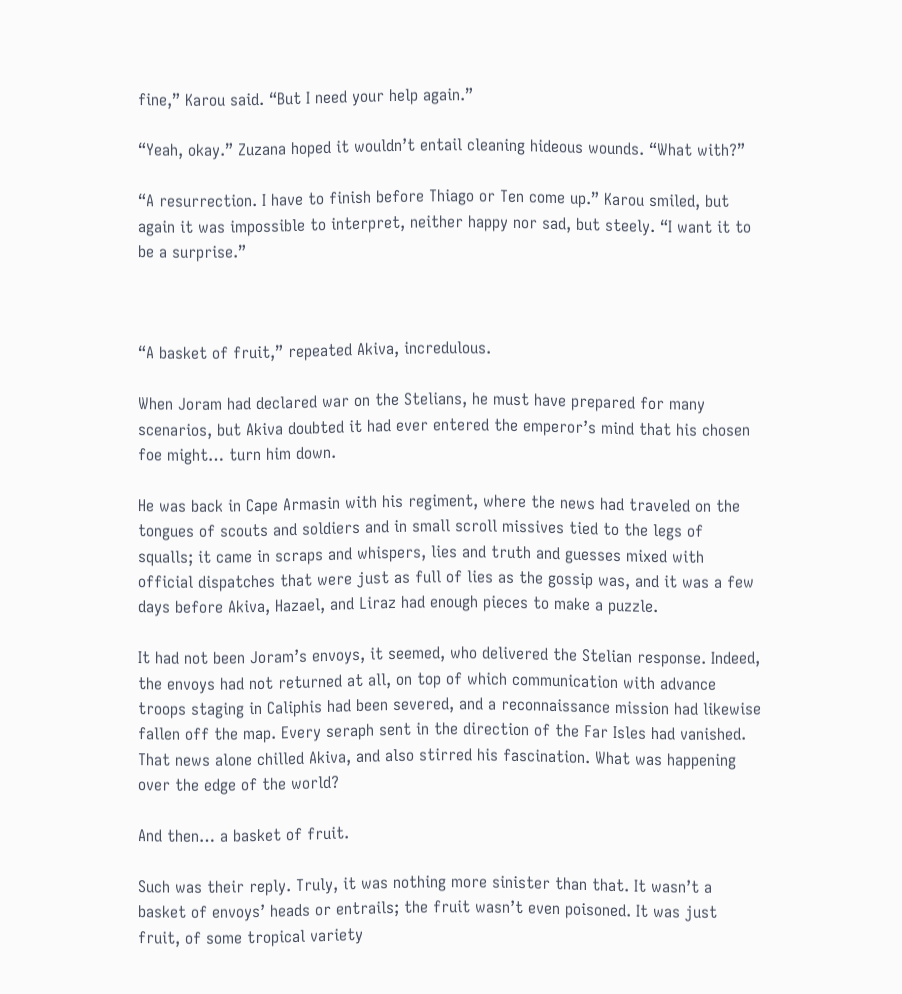fine,” Karou said. “But I need your help again.”

“Yeah, okay.” Zuzana hoped it wouldn’t entail cleaning hideous wounds. “What with?”

“A resurrection. I have to finish before Thiago or Ten come up.” Karou smiled, but again it was impossible to interpret, neither happy nor sad, but steely. “I want it to be a surprise.”



“A basket of fruit,” repeated Akiva, incredulous.

When Joram had declared war on the Stelians, he must have prepared for many scenarios, but Akiva doubted it had ever entered the emperor’s mind that his chosen foe might… turn him down.

He was back in Cape Armasin with his regiment, where the news had traveled on the tongues of scouts and soldiers and in small scroll missives tied to the legs of squalls; it came in scraps and whispers, lies and truth and guesses mixed with official dispatches that were just as full of lies as the gossip was, and it was a few days before Akiva, Hazael, and Liraz had enough pieces to make a puzzle.

It had not been Joram’s envoys, it seemed, who delivered the Stelian response. Indeed, the envoys had not returned at all, on top of which communication with advance troops staging in Caliphis had been severed, and a reconnaissance mission had likewise fallen off the map. Every seraph sent in the direction of the Far Isles had vanished. That news alone chilled Akiva, and also stirred his fascination. What was happening over the edge of the world?

And then… a basket of fruit.

Such was their reply. Truly, it was nothing more sinister than that. It wasn’t a basket of envoys’ heads or entrails; the fruit wasn’t even poisoned. It was just fruit, of some tropical variety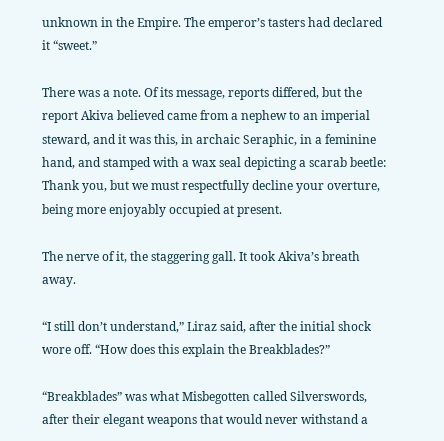unknown in the Empire. The emperor’s tasters had declared it “sweet.”

There was a note. Of its message, reports differed, but the report Akiva believed came from a nephew to an imperial steward, and it was this, in archaic Seraphic, in a feminine hand, and stamped with a wax seal depicting a scarab beetle: Thank you, but we must respectfully decline your overture, being more enjoyably occupied at present.

The nerve of it, the staggering gall. It took Akiva’s breath away.

“I still don’t understand,” Liraz said, after the initial shock wore off. “How does this explain the Breakblades?”

“Breakblades” was what Misbegotten called Silverswords, after their elegant weapons that would never withstand a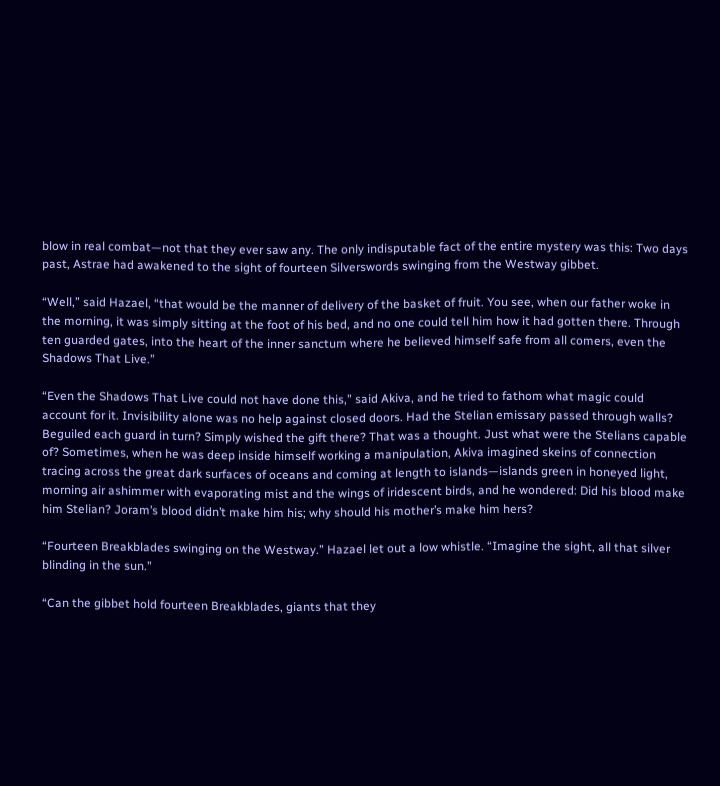blow in real combat—not that they ever saw any. The only indisputable fact of the entire mystery was this: Two days past, Astrae had awakened to the sight of fourteen Silverswords swinging from the Westway gibbet.

“Well,” said Hazael, “that would be the manner of delivery of the basket of fruit. You see, when our father woke in the morning, it was simply sitting at the foot of his bed, and no one could tell him how it had gotten there. Through ten guarded gates, into the heart of the inner sanctum where he believed himself safe from all comers, even the Shadows That Live.”

“Even the Shadows That Live could not have done this,” said Akiva, and he tried to fathom what magic could account for it. Invisibility alone was no help against closed doors. Had the Stelian emissary passed through walls? Beguiled each guard in turn? Simply wished the gift there? That was a thought. Just what were the Stelians capable of? Sometimes, when he was deep inside himself working a manipulation, Akiva imagined skeins of connection tracing across the great dark surfaces of oceans and coming at length to islands—islands green in honeyed light, morning air ashimmer with evaporating mist and the wings of iridescent birds, and he wondered: Did his blood make him Stelian? Joram’s blood didn’t make him his; why should his mother’s make him hers?

“Fourteen Breakblades swinging on the Westway.” Hazael let out a low whistle. “Imagine the sight, all that silver blinding in the sun.”

“Can the gibbet hold fourteen Breakblades, giants that they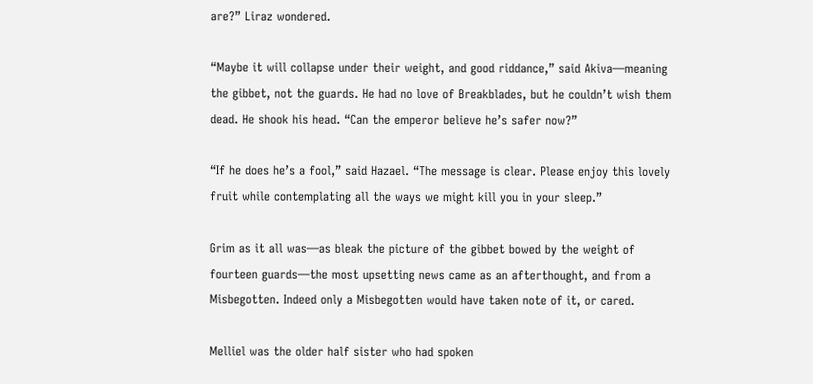are?” Liraz wondered.

“Maybe it will collapse under their weight, and good riddance,” said Akiva—meaning the gibbet, not the guards. He had no love of Breakblades, but he couldn’t wish them dead. He shook his head. “Can the emperor believe he’s safer now?”

“If he does he’s a fool,” said Hazael. “The message is clear. Please enjoy this lovely fruit while contemplating all the ways we might kill you in your sleep.”

Grim as it all was—as bleak the picture of the gibbet bowed by the weight of fourteen guards—the most upsetting news came as an afterthought, and from a Misbegotten. Indeed only a Misbegotten would have taken note of it, or cared.

Melliel was the older half sister who had spoken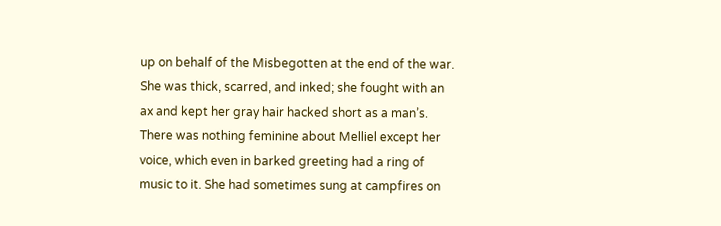up on behalf of the Misbegotten at the end of the war. She was thick, scarred, and inked; she fought with an ax and kept her gray hair hacked short as a man’s. There was nothing feminine about Melliel except her voice, which even in barked greeting had a ring of music to it. She had sometimes sung at campfires on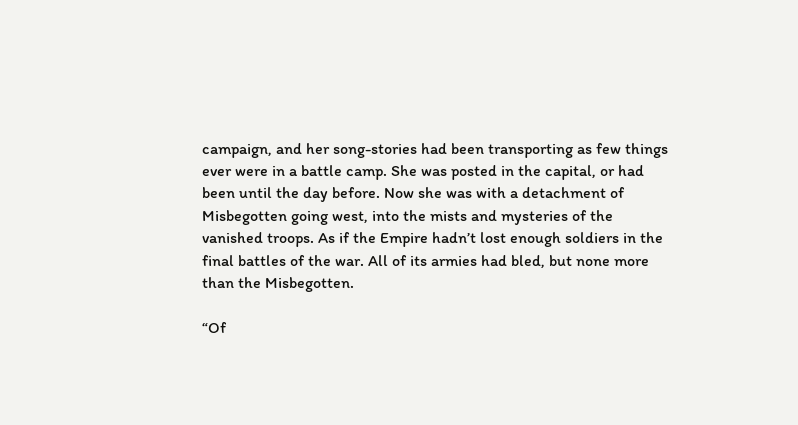campaign, and her song-stories had been transporting as few things ever were in a battle camp. She was posted in the capital, or had been until the day before. Now she was with a detachment of Misbegotten going west, into the mists and mysteries of the vanished troops. As if the Empire hadn’t lost enough soldiers in the final battles of the war. All of its armies had bled, but none more than the Misbegotten.

“Of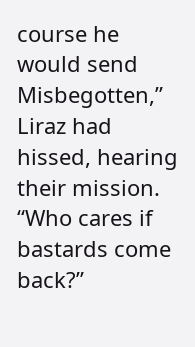course he would send Misbegotten,” Liraz had hissed, hearing their mission. “Who cares if bastards come back?”